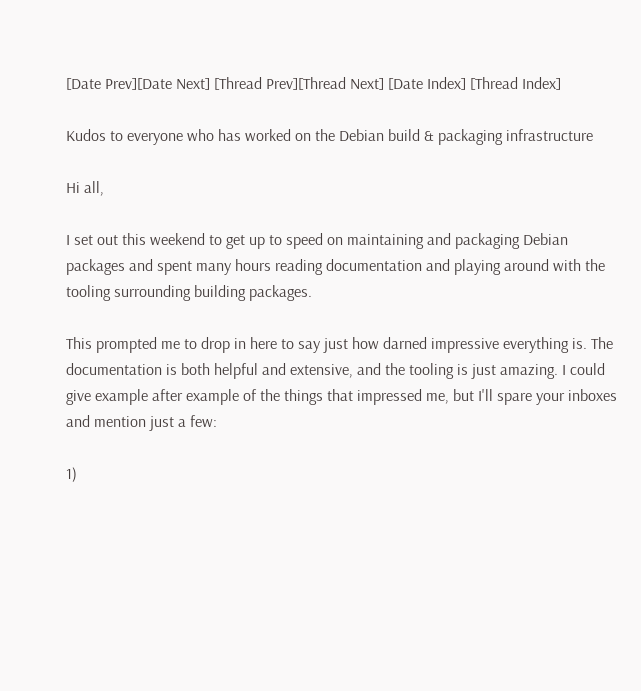[Date Prev][Date Next] [Thread Prev][Thread Next] [Date Index] [Thread Index]

Kudos to everyone who has worked on the Debian build & packaging infrastructure

Hi all,

I set out this weekend to get up to speed on maintaining and packaging Debian packages and spent many hours reading documentation and playing around with the tooling surrounding building packages.

This prompted me to drop in here to say just how darned impressive everything is. The documentation is both helpful and extensive, and the tooling is just amazing. I could give example after example of the things that impressed me, but I'll spare your inboxes and mention just a few:

1)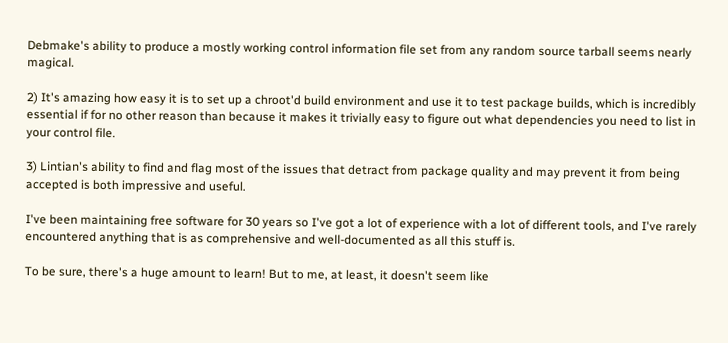Debmake's ability to produce a mostly working control information file set from any random source tarball seems nearly magical.

2) It's amazing how easy it is to set up a chroot'd build environment and use it to test package builds, which is incredibly essential if for no other reason than because it makes it trivially easy to figure out what dependencies you need to list in your control file.

3) Lintian's ability to find and flag most of the issues that detract from package quality and may prevent it from being accepted is both impressive and useful.

I've been maintaining free software for 30 years so I've got a lot of experience with a lot of different tools, and I've rarely encountered anything that is as comprehensive and well-documented as all this stuff is.

To be sure, there's a huge amount to learn! But to me, at least, it doesn't seem like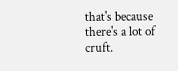that's because there's a lot of cruft.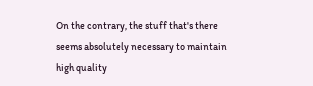On the contrary, the stuff that's there seems absolutely necessary to maintain high quality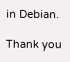in Debian.

Thank you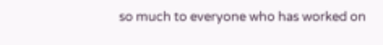so much to everyone who has worked on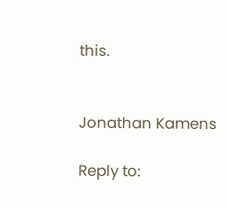this.


Jonathan Kamens

Reply to: